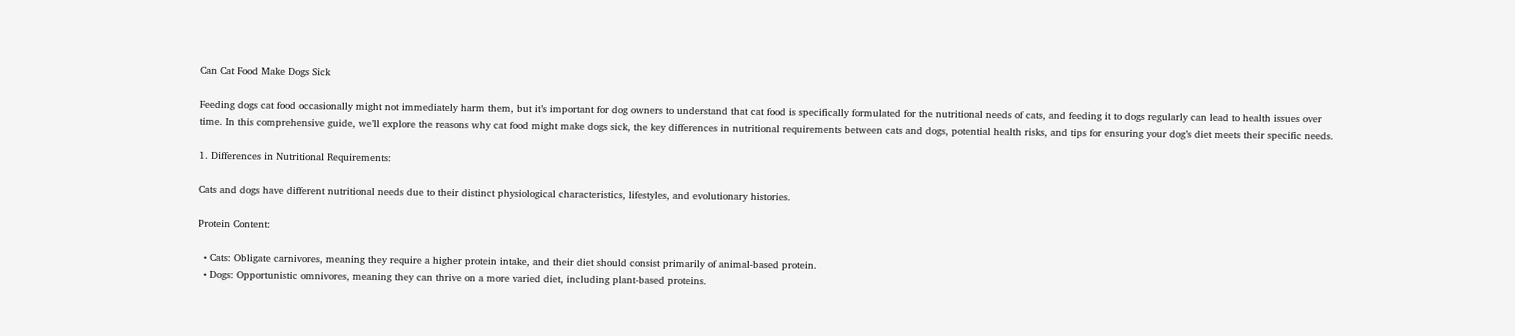Can Cat Food Make Dogs Sick

Feeding dogs cat food occasionally might not immediately harm them, but it’s important for dog owners to understand that cat food is specifically formulated for the nutritional needs of cats, and feeding it to dogs regularly can lead to health issues over time. In this comprehensive guide, we’ll explore the reasons why cat food might make dogs sick, the key differences in nutritional requirements between cats and dogs, potential health risks, and tips for ensuring your dog’s diet meets their specific needs.

1. Differences in Nutritional Requirements:

Cats and dogs have different nutritional needs due to their distinct physiological characteristics, lifestyles, and evolutionary histories.

Protein Content:

  • Cats: Obligate carnivores, meaning they require a higher protein intake, and their diet should consist primarily of animal-based protein.
  • Dogs: Opportunistic omnivores, meaning they can thrive on a more varied diet, including plant-based proteins.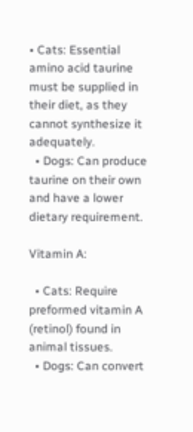• Cats: Essential amino acid taurine must be supplied in their diet, as they cannot synthesize it adequately.
  • Dogs: Can produce taurine on their own and have a lower dietary requirement.

Vitamin A:

  • Cats: Require preformed vitamin A (retinol) found in animal tissues.
  • Dogs: Can convert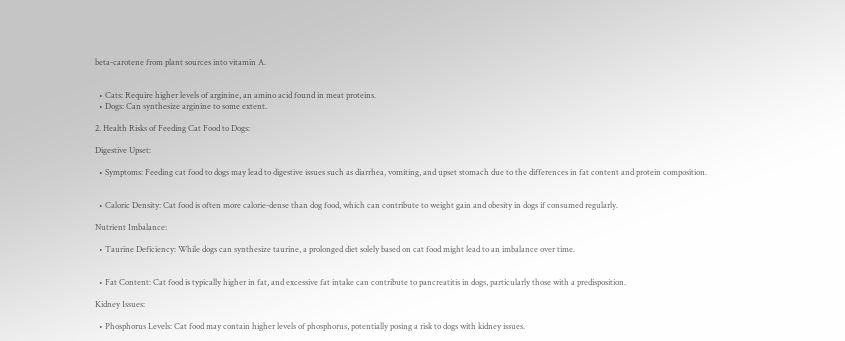beta-carotene from plant sources into vitamin A.


  • Cats: Require higher levels of arginine, an amino acid found in meat proteins.
  • Dogs: Can synthesize arginine to some extent.

2. Health Risks of Feeding Cat Food to Dogs:

Digestive Upset:

  • Symptoms: Feeding cat food to dogs may lead to digestive issues such as diarrhea, vomiting, and upset stomach due to the differences in fat content and protein composition.


  • Caloric Density: Cat food is often more calorie-dense than dog food, which can contribute to weight gain and obesity in dogs if consumed regularly.

Nutrient Imbalance:

  • Taurine Deficiency: While dogs can synthesize taurine, a prolonged diet solely based on cat food might lead to an imbalance over time.


  • Fat Content: Cat food is typically higher in fat, and excessive fat intake can contribute to pancreatitis in dogs, particularly those with a predisposition.

Kidney Issues:

  • Phosphorus Levels: Cat food may contain higher levels of phosphorus, potentially posing a risk to dogs with kidney issues.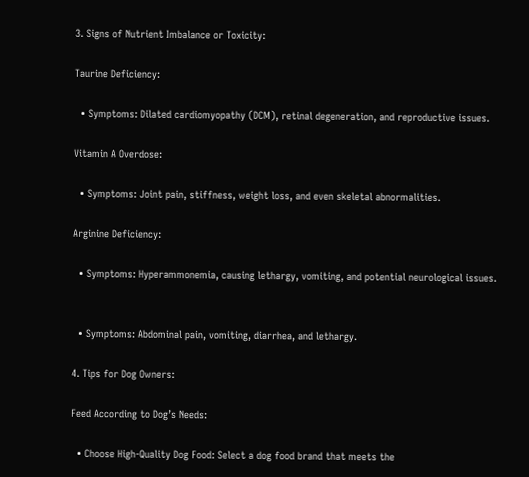3. Signs of Nutrient Imbalance or Toxicity:

Taurine Deficiency:

  • Symptoms: Dilated cardiomyopathy (DCM), retinal degeneration, and reproductive issues.

Vitamin A Overdose:

  • Symptoms: Joint pain, stiffness, weight loss, and even skeletal abnormalities.

Arginine Deficiency:

  • Symptoms: Hyperammonemia, causing lethargy, vomiting, and potential neurological issues.


  • Symptoms: Abdominal pain, vomiting, diarrhea, and lethargy.

4. Tips for Dog Owners:

Feed According to Dog’s Needs:

  • Choose High-Quality Dog Food: Select a dog food brand that meets the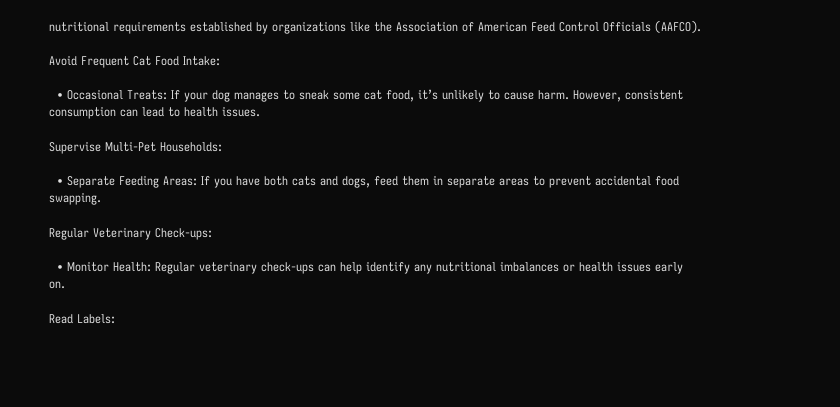nutritional requirements established by organizations like the Association of American Feed Control Officials (AAFCO).

Avoid Frequent Cat Food Intake:

  • Occasional Treats: If your dog manages to sneak some cat food, it’s unlikely to cause harm. However, consistent consumption can lead to health issues.

Supervise Multi-Pet Households:

  • Separate Feeding Areas: If you have both cats and dogs, feed them in separate areas to prevent accidental food swapping.

Regular Veterinary Check-ups:

  • Monitor Health: Regular veterinary check-ups can help identify any nutritional imbalances or health issues early on.

Read Labels: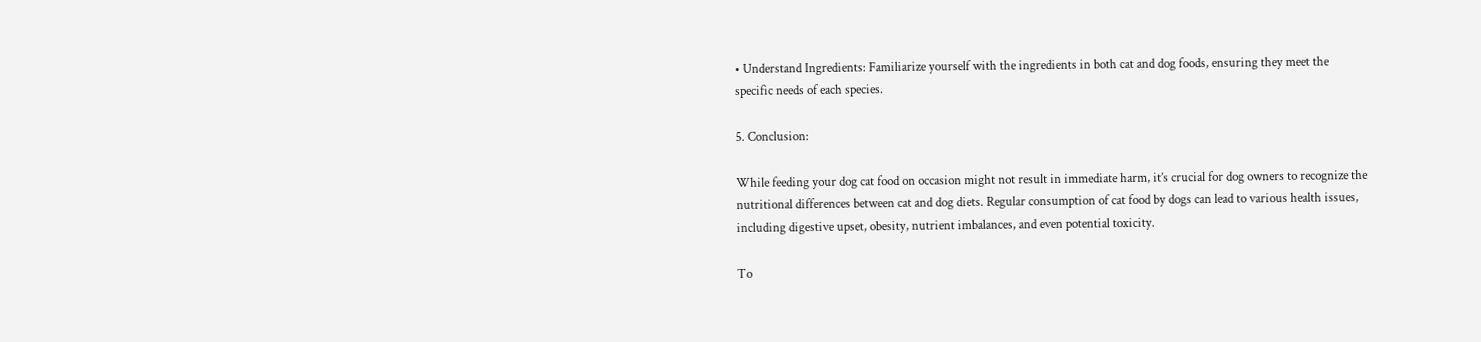• Understand Ingredients: Familiarize yourself with the ingredients in both cat and dog foods, ensuring they meet the specific needs of each species.

5. Conclusion:

While feeding your dog cat food on occasion might not result in immediate harm, it’s crucial for dog owners to recognize the nutritional differences between cat and dog diets. Regular consumption of cat food by dogs can lead to various health issues, including digestive upset, obesity, nutrient imbalances, and even potential toxicity.

To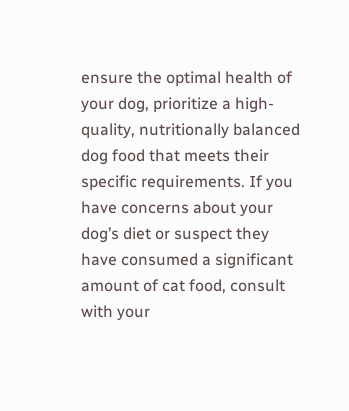ensure the optimal health of your dog, prioritize a high-quality, nutritionally balanced dog food that meets their specific requirements. If you have concerns about your dog’s diet or suspect they have consumed a significant amount of cat food, consult with your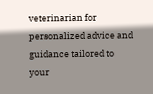veterinarian for personalized advice and guidance tailored to your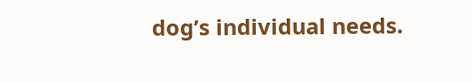dog’s individual needs.